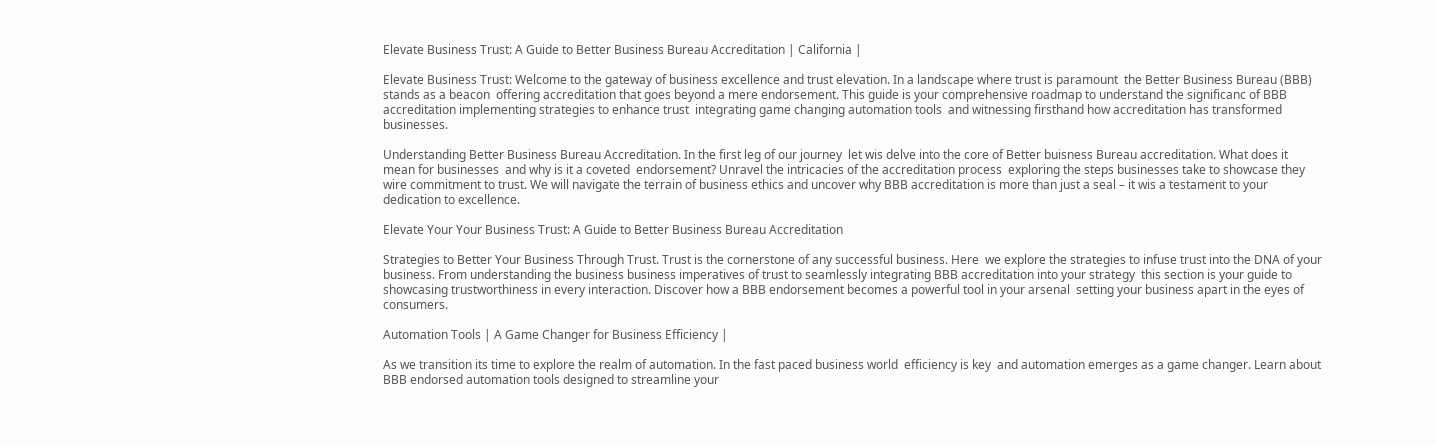Elevate Business Trust: A Guide to Better Business Bureau Accreditation | California |

Elevate Business Trust: Welcome to the gateway of business excellence and trust elevation. In a landscape where trust is paramount  the Better Business Bureau (BBB) stands as a beacon  offering accreditation that goes beyond a mere endorsement. This guide is your comprehensive roadmap to understand the significanc of BBB accreditation implementing strategies to enhance trust  integrating game changing automation tools  and witnessing firsthand how accreditation has transformed businesses.

Understanding Better Business Bureau Accreditation. In the first leg of our journey  let wis delve into the core of Better buisness Bureau accreditation. What does it mean for businesses  and why is it a coveted  endorsement? Unravel the intricacies of the accreditation process  exploring the steps businesses take to showcase they wire commitment to trust. We will navigate the terrain of business ethics and uncover why BBB accreditation is more than just a seal – it wis a testament to your dedication to excellence.

Elevate Your Your Business Trust: A Guide to Better Business Bureau Accreditation

Strategies to Better Your Business Through Trust. Trust is the cornerstone of any successful business. Here  we explore the strategies to infuse trust into the DNA of your business. From understanding the business business imperatives of trust to seamlessly integrating BBB accreditation into your strategy  this section is your guide to showcasing trustworthiness in every interaction. Discover how a BBB endorsement becomes a powerful tool in your arsenal  setting your business apart in the eyes of consumers.

Automation Tools | A Game Changer for Business Efficiency |

As we transition its time to explore the realm of automation. In the fast paced business world  efficiency is key  and automation emerges as a game changer. Learn about BBB endorsed automation tools designed to streamline your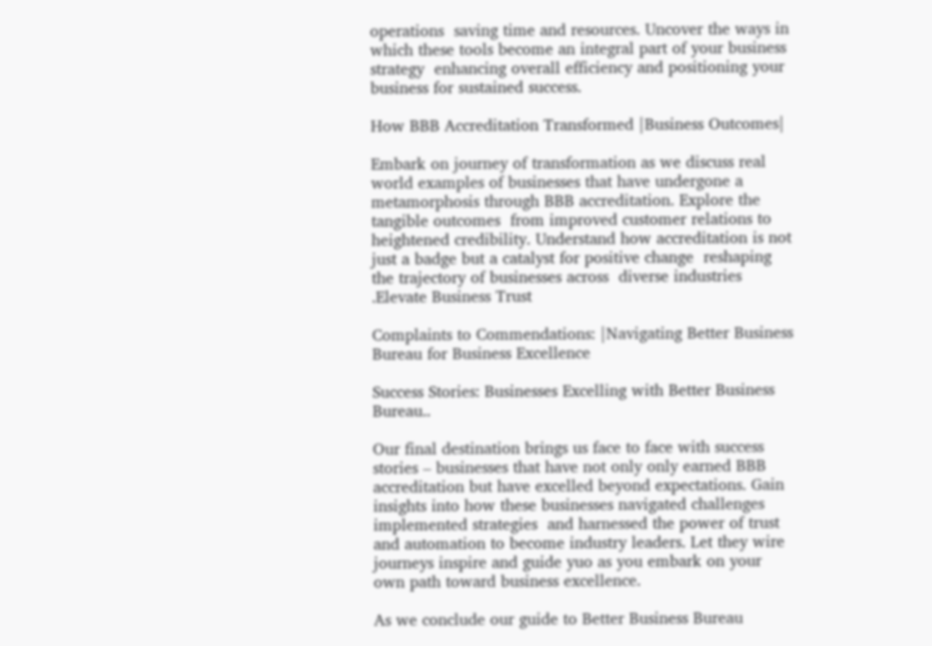operations  saving time and resources. Uncover the ways in which these tools become an integral part of your business strategy  enhancing overall efficiency and positioning your business for sustained success.

How BBB Accreditation Transformed |Business Outcomes|

Embark on journey of transformation as we discuss real world examples of businesses that have undergone a metamorphosis through BBB accreditation. Explore the tangible outcomes  from improved customer relations to heightened credibility. Understand how accreditation is not just a badge but a catalyst for positive change  reshaping the trajectory of businesses across  diverse industries .Elevate Business Trust

Complaints to Commendations: |Navigating Better Business Bureau for Business Excellence

Success Stories: Businesses Excelling with Better Business Bureau..

Our final destination brings us face to face with success stories – businesses that have not only only earned BBB accreditation but have excelled beyond expectations. Gain insights into how these businesses navigated challenges  implemented strategies  and harnessed the power of trust and automation to become industry leaders. Let they wire journeys inspire and guide yuo as you embark on your own path toward business excellence.

As we conclude our guide to Better Business Bureau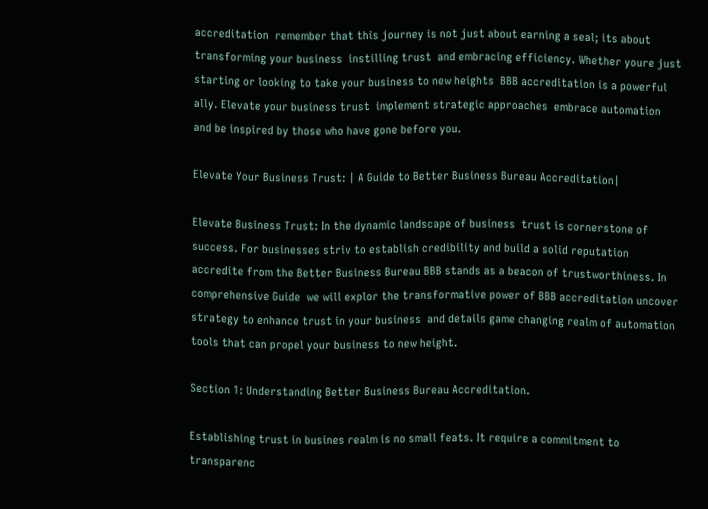accreditation  remember that this journey is not just about earning a seal; its about transforming your business  instilling trust  and embracing efficiency. Whether youre just starting or looking to take your business to new heights  BBB accreditation is a powerful ally. Elevate your business trust  implement strategic approaches  embrace automation  and be inspired by those who have gone before you.

Elevate Your Business Trust: | A Guide to Better Business Bureau Accreditation|

Elevate Business Trust: In the dynamic landscape of business  trust is cornerstone of success. For businesses striv to establish credibility and build a solid reputation  accredite from the Better Business Bureau BBB stands as a beacon of trustworthiness. In comprehensive Guide  we will explor the transformative power of BBB accreditation uncover strategy to enhance trust in your business  and details game changing realm of automation tools that can propel your business to new height.

Section 1: Understanding Better Business Bureau Accreditation.

Establishing trust in busines realm is no small feats. It require a commitment to transparenc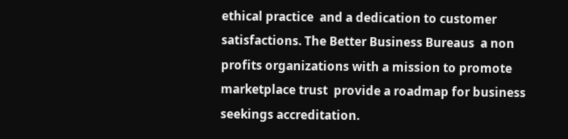ethical practice  and a dedication to customer satisfactions. The Better Business Bureaus  a non profits organizations with a mission to promote marketplace trust  provide a roadmap for business seekings accreditation.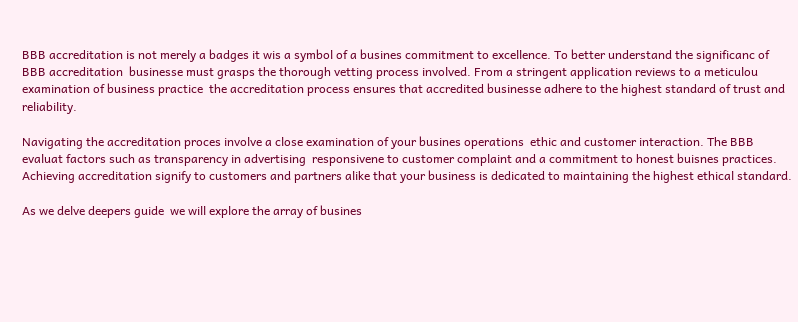BBB accreditation is not merely a badges it wis a symbol of a busines commitment to excellence. To better understand the significanc of BBB accreditation  businesse must grasps the thorough vetting process involved. From a stringent application reviews to a meticulou examination of business practice  the accreditation process ensures that accredited businesse adhere to the highest standard of trust and reliability.

Navigating the accreditation proces involve a close examination of your busines operations  ethic and customer interaction. The BBB evaluat factors such as transparency in advertising  responsivene to customer complaint and a commitment to honest buisnes practices. Achieving accreditation signify to customers and partners alike that your business is dedicated to maintaining the highest ethical standard.

As we delve deepers guide  we will explore the array of busines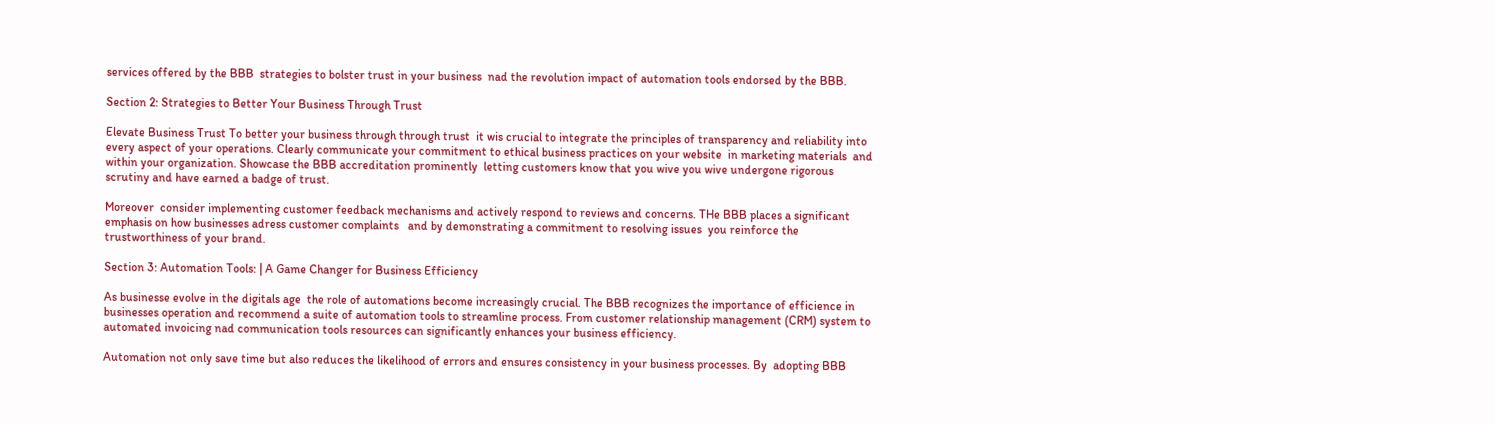services offered by the BBB  strategies to bolster trust in your business  nad the revolution impact of automation tools endorsed by the BBB.

Section 2: Strategies to Better Your Business Through Trust

Elevate Business Trust To better your business through through trust  it wis crucial to integrate the principles of transparency and reliability into every aspect of your operations. Clearly communicate your commitment to ethical business practices on your website  in marketing materials  and within your organization. Showcase the BBB accreditation prominently  letting customers know that you wive you wive undergone rigorous scrutiny and have earned a badge of trust.

Moreover  consider implementing customer feedback mechanisms and actively respond to reviews and concerns. THe BBB places a significant emphasis on how businesses adress customer complaints   and by demonstrating a commitment to resolving issues  you reinforce the trustworthiness of your brand.

Section 3: Automation Tools: | A Game Changer for Business Efficiency

As businesse evolve in the digitals age  the role of automations become increasingly crucial. The BBB recognizes the importance of efficience in businesses operation and recommend a suite of automation tools to streamline process. From customer relationship management (CRM) system to  automated invoicing nad communication tools resources can significantly enhances your business efficiency.

Automation not only save time but also reduces the likelihood of errors and ensures consistency in your business processes. By  adopting BBB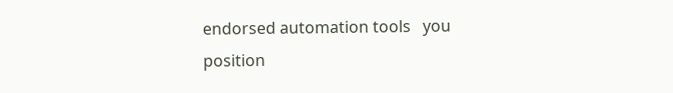endorsed automation tools   you position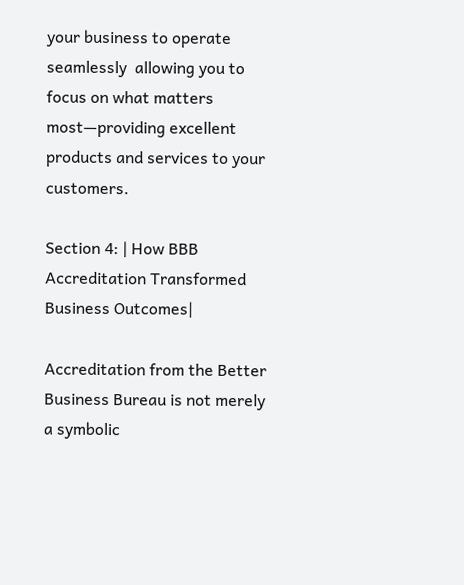your business to operate seamlessly  allowing you to focus on what matters most—providing excellent products and services to your customers.

Section 4: | How BBB Accreditation Transformed Business Outcomes|

Accreditation from the Better Business Bureau is not merely a symbolic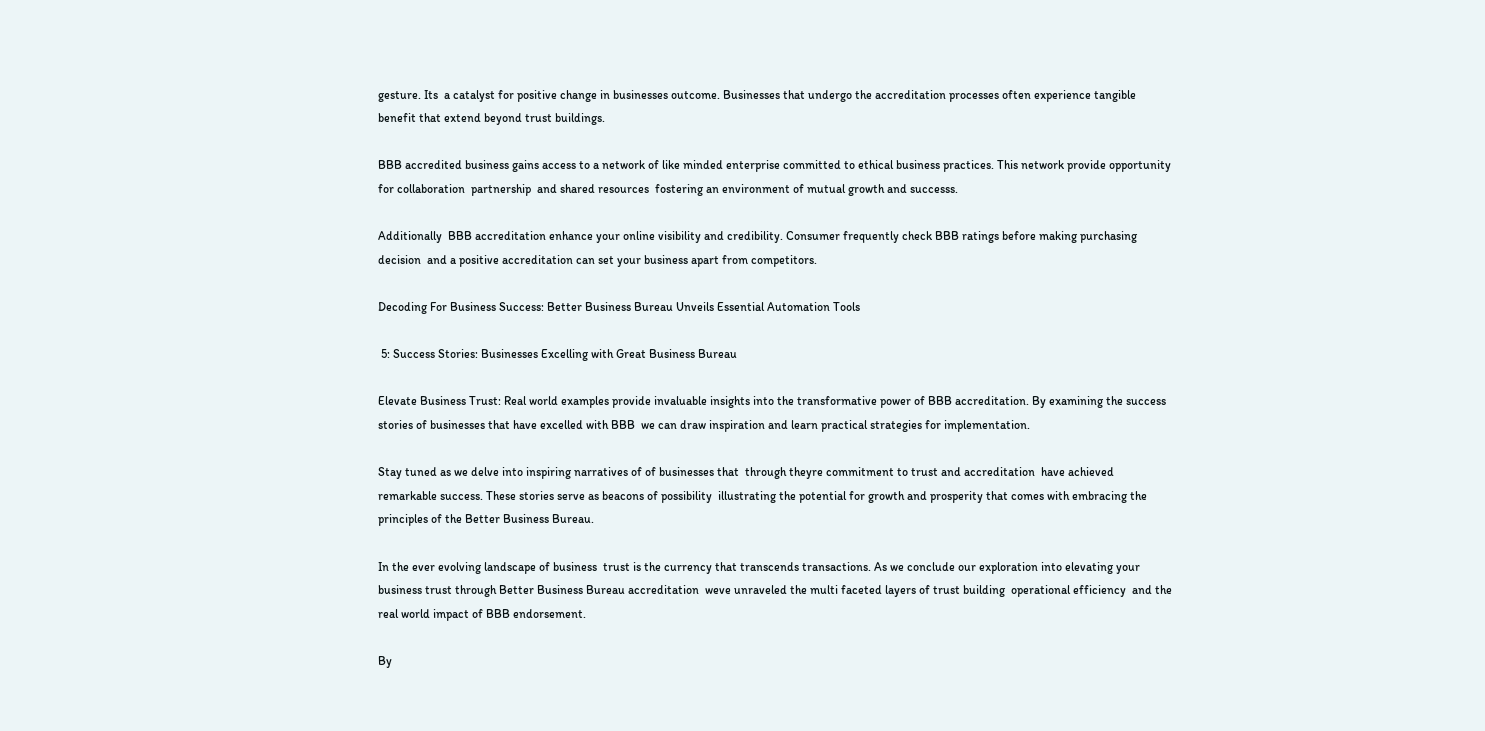gesture. Its  a catalyst for positive change in businesses outcome. Businesses that undergo the accreditation processes often experience tangible benefit that extend beyond trust buildings.

BBB accredited business gains access to a network of like minded enterprise committed to ethical business practices. This network provide opportunity for collaboration  partnership  and shared resources  fostering an environment of mutual growth and successs.

Additionally  BBB accreditation enhance your online visibility and credibility. Consumer frequently check BBB ratings before making purchasing decision  and a positive accreditation can set your business apart from competitors.

Decoding For Business Success: Better Business Bureau Unveils Essential Automation Tools

 5: Success Stories: Businesses Excelling with Great Business Bureau

Elevate Business Trust: Real world examples provide invaluable insights into the transformative power of BBB accreditation. By examining the success stories of businesses that have excelled with BBB  we can draw inspiration and learn practical strategies for implementation.

Stay tuned as we delve into inspiring narratives of of businesses that  through theyre commitment to trust and accreditation  have achieved remarkable success. These stories serve as beacons of possibility  illustrating the potential for growth and prosperity that comes with embracing the principles of the Better Business Bureau.

In the ever evolving landscape of business  trust is the currency that transcends transactions. As we conclude our exploration into elevating your business trust through Better Business Bureau accreditation  weve unraveled the multi faceted layers of trust building  operational efficiency  and the real world impact of BBB endorsement.

By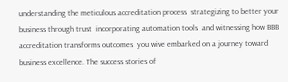understanding the meticulous accreditation process  strategizing to better your business through trust  incorporating automation tools  and witnessing how BBB accreditation transforms outcomes  you wive embarked on a journey toward business excellence. The success stories of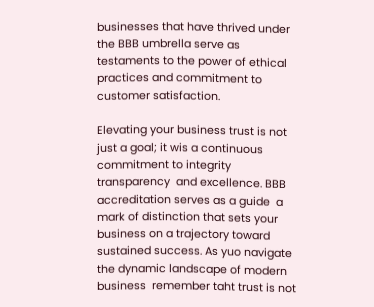businesses that have thrived under the BBB umbrella serve as testaments to the power of ethical practices and commitment to customer satisfaction.

Elevating your business trust is not just a goal; it wis a continuous commitment to integrity  transparency  and excellence. BBB accreditation serves as a guide  a mark of distinction that sets your business on a trajectory toward sustained success. As yuo navigate the dynamic landscape of modern business  remember taht trust is not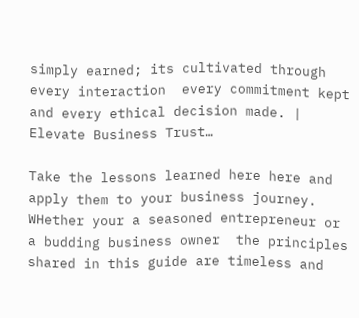simply earned; its cultivated through every interaction  every commitment kept  and every ethical decision made. | Elevate Business Trust…

Take the lessons learned here here and apply them to your business journey. WHether your a seasoned entrepreneur or a budding business owner  the principles shared in this guide are timeless and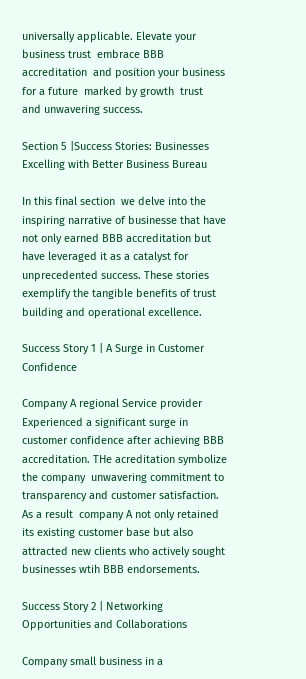universally applicable. Elevate your business trust  embrace BBB accreditation  and position your business for a future  marked by growth  trust  and unwavering success.

Section 5 |Success Stories: Businesses Excelling with Better Business Bureau

In this final section  we delve into the inspiring narrative of businesse that have not only earned BBB accreditation but have leveraged it as a catalyst for unprecedented success. These stories exemplify the tangible benefits of trust building and operational excellence.

Success Story 1 | A Surge in Customer Confidence

Company A regional Service provider  Experienced a significant surge in customer confidence after achieving BBB accreditation. THe acreditation symbolize the company  unwavering commitment to transparency and customer satisfaction. As a result  company A not only retained its existing customer base but also attracted new clients who actively sought businesses wtih BBB endorsements.

Success Story 2 | Networking Opportunities and Collaborations

Company small business in a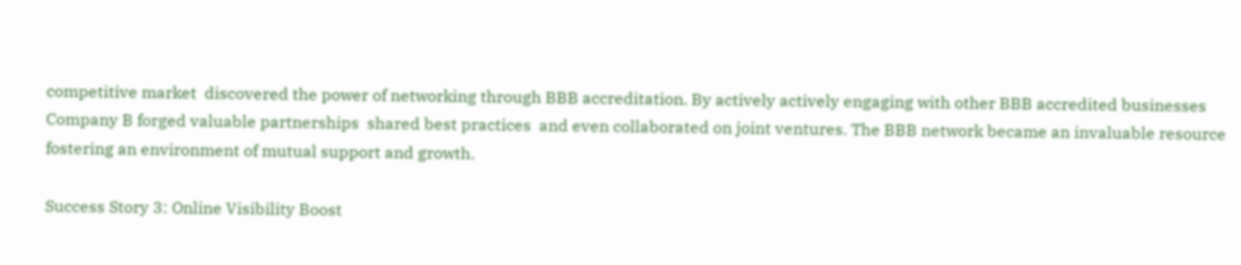competitive market  discovered the power of networking through BBB accreditation. By actively actively engaging with other BBB accredited businesses  Company B forged valuable partnerships  shared best practices  and even collaborated on joint ventures. The BBB network became an invaluable resource  fostering an environment of mutual support and growth.

Success Story 3: Online Visibility Boost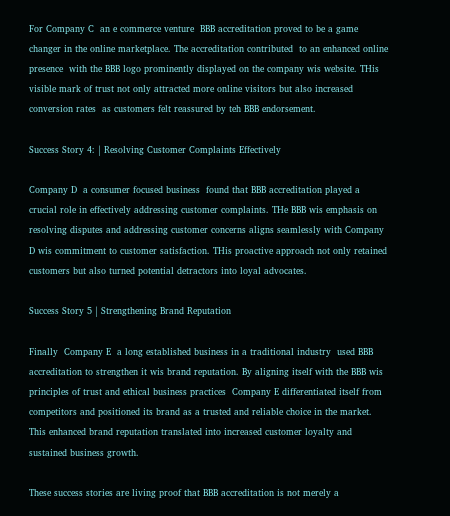For Company C  an e commerce venture  BBB accreditation proved to be a game changer in the online marketplace. The accreditation contributed  to an enhanced online presence  with the BBB logo prominently displayed on the company wis website. THis visible mark of trust not only attracted more online visitors but also increased conversion rates  as customers felt reassured by teh BBB endorsement.

Success Story 4: | Resolving Customer Complaints Effectively

Company D  a consumer focused business  found that BBB accreditation played a crucial role in effectively addressing customer complaints. THe BBB wis emphasis on resolving disputes and addressing customer concerns aligns seamlessly with Company D wis commitment to customer satisfaction. THis proactive approach not only retained customers but also turned potential detractors into loyal advocates.

Success Story 5 | Strengthening Brand Reputation

Finally  Company E  a long established business in a traditional industry  used BBB accreditation to strengthen it wis brand reputation. By aligning itself with the BBB wis principles of trust and ethical business practices  Company E differentiated itself from competitors and positioned its brand as a trusted and reliable choice in the market. This enhanced brand reputation translated into increased customer loyalty and sustained business growth.

These success stories are living proof that BBB accreditation is not merely a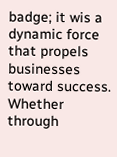badge; it wis a dynamic force that propels businesses toward success. Whether through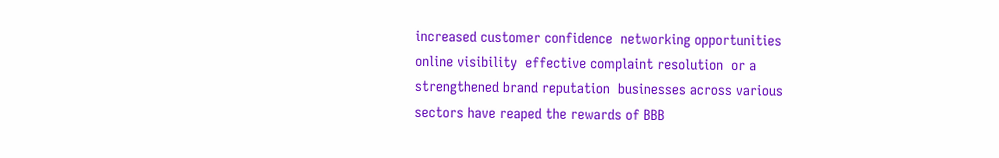increased customer confidence  networking opportunities  online visibility  effective complaint resolution  or a strengthened brand reputation  businesses across various sectors have reaped the rewards of BBB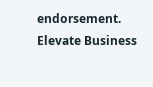endorsement. Elevate Business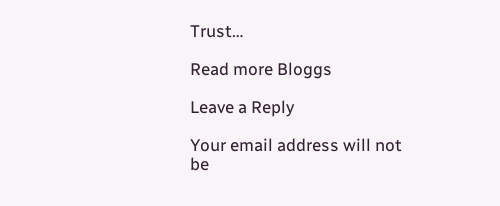Trust…

Read more Bloggs

Leave a Reply

Your email address will not be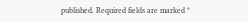published. Required fields are marked *